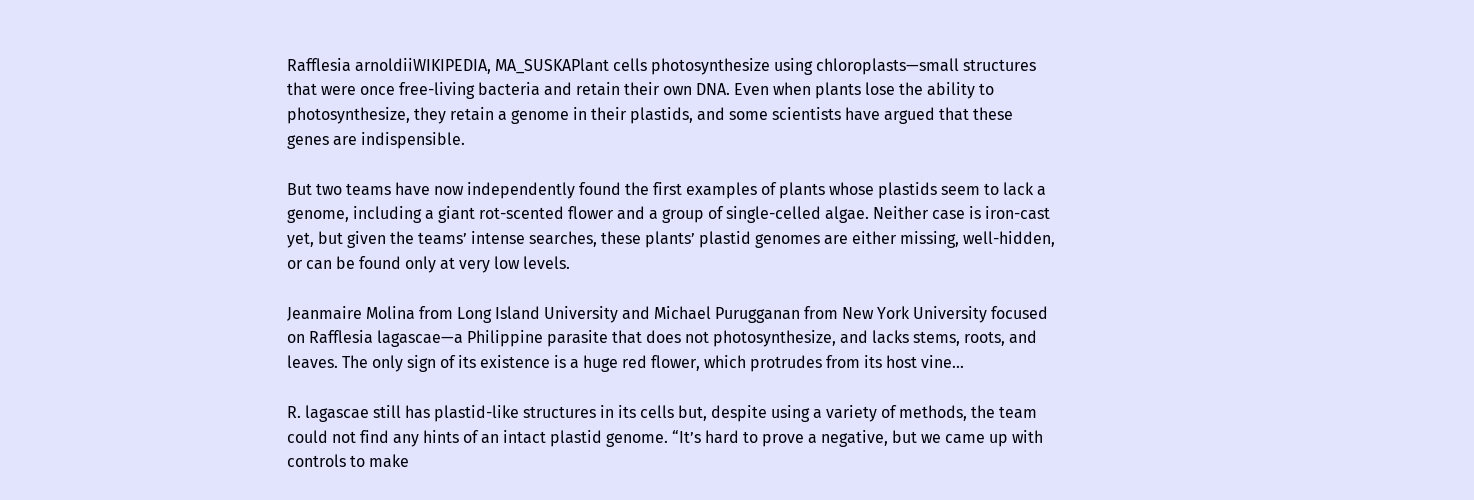Rafflesia arnoldiiWIKIPEDIA, MA_SUSKAPlant cells photosynthesize using chloroplasts—small structures that were once free-living bacteria and retain their own DNA. Even when plants lose the ability to photosynthesize, they retain a genome in their plastids, and some scientists have argued that these genes are indispensible.

But two teams have now independently found the first examples of plants whose plastids seem to lack a genome, including a giant rot-scented flower and a group of single-celled algae. Neither case is iron-cast yet, but given the teams’ intense searches, these plants’ plastid genomes are either missing, well-hidden, or can be found only at very low levels.

Jeanmaire Molina from Long Island University and Michael Purugganan from New York University focused on Rafflesia lagascae—a Philippine parasite that does not photosynthesize, and lacks stems, roots, and leaves. The only sign of its existence is a huge red flower, which protrudes from its host vine...

R. lagascae still has plastid-like structures in its cells but, despite using a variety of methods, the team could not find any hints of an intact plastid genome. “It’s hard to prove a negative, but we came up with controls to make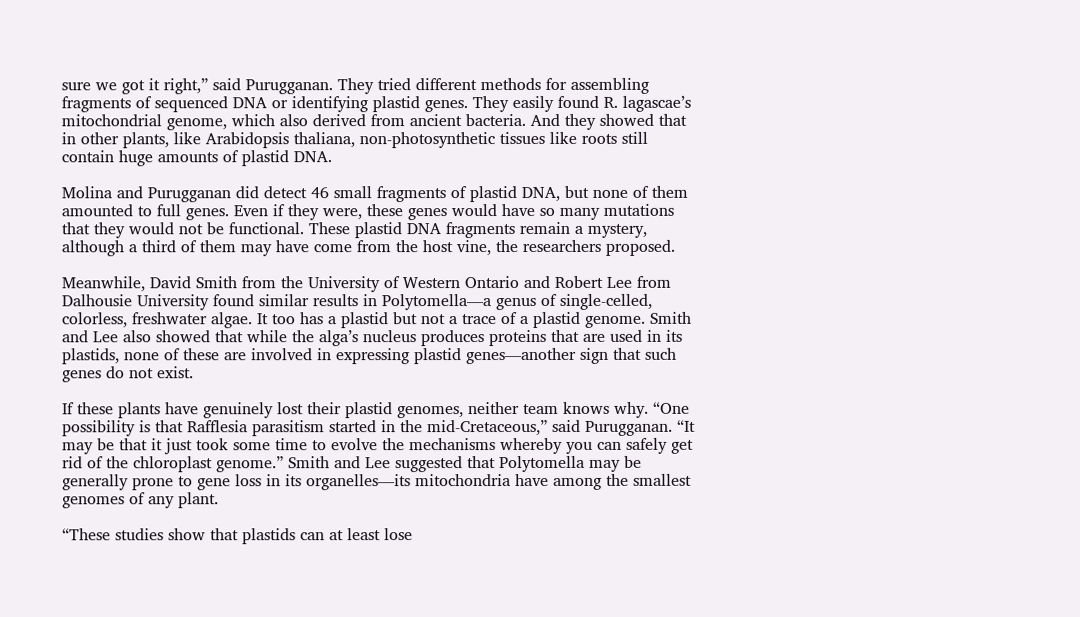sure we got it right,” said Purugganan. They tried different methods for assembling fragments of sequenced DNA or identifying plastid genes. They easily found R. lagascae’s mitochondrial genome, which also derived from ancient bacteria. And they showed that in other plants, like Arabidopsis thaliana, non-photosynthetic tissues like roots still contain huge amounts of plastid DNA.

Molina and Purugganan did detect 46 small fragments of plastid DNA, but none of them amounted to full genes. Even if they were, these genes would have so many mutations that they would not be functional. These plastid DNA fragments remain a mystery, although a third of them may have come from the host vine, the researchers proposed.

Meanwhile, David Smith from the University of Western Ontario and Robert Lee from Dalhousie University found similar results in Polytomella—a genus of single-celled, colorless, freshwater algae. It too has a plastid but not a trace of a plastid genome. Smith and Lee also showed that while the alga’s nucleus produces proteins that are used in its plastids, none of these are involved in expressing plastid genes—another sign that such genes do not exist.

If these plants have genuinely lost their plastid genomes, neither team knows why. “One possibility is that Rafflesia parasitism started in the mid-Cretaceous,” said Purugganan. “It may be that it just took some time to evolve the mechanisms whereby you can safely get rid of the chloroplast genome.” Smith and Lee suggested that Polytomella may be generally prone to gene loss in its organelles—its mitochondria have among the smallest genomes of any plant.

“These studies show that plastids can at least lose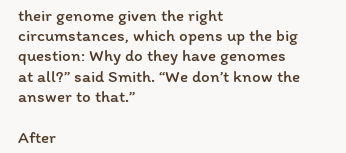their genome given the right circumstances, which opens up the big question: Why do they have genomes at all?” said Smith. “We don’t know the answer to that.”

After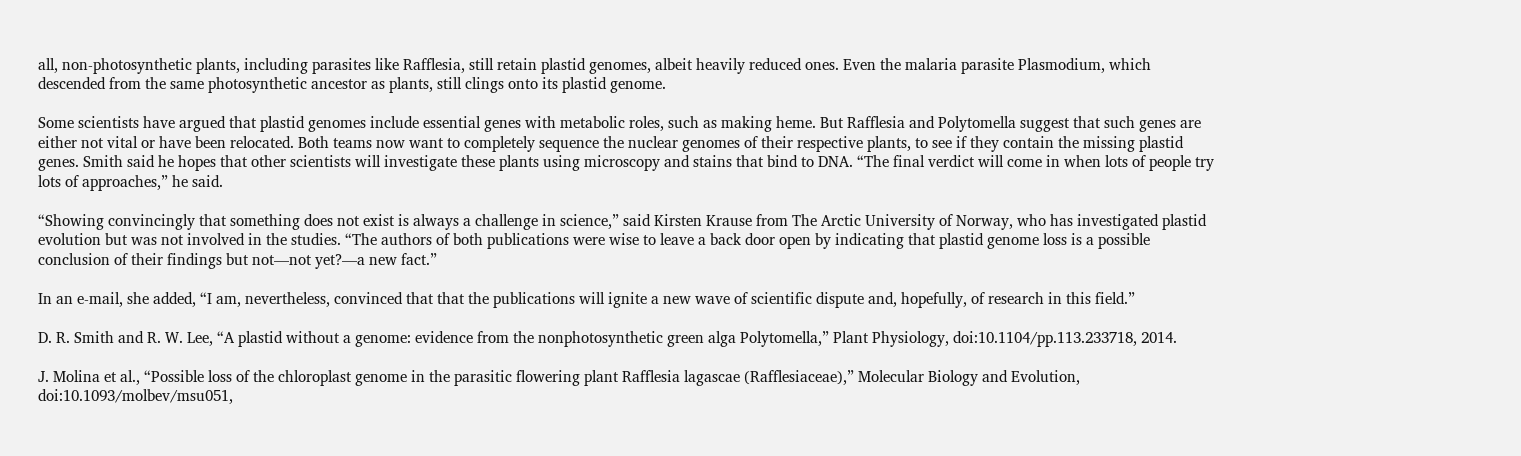all, non-photosynthetic plants, including parasites like Rafflesia, still retain plastid genomes, albeit heavily reduced ones. Even the malaria parasite Plasmodium, which descended from the same photosynthetic ancestor as plants, still clings onto its plastid genome.

Some scientists have argued that plastid genomes include essential genes with metabolic roles, such as making heme. But Rafflesia and Polytomella suggest that such genes are either not vital or have been relocated. Both teams now want to completely sequence the nuclear genomes of their respective plants, to see if they contain the missing plastid genes. Smith said he hopes that other scientists will investigate these plants using microscopy and stains that bind to DNA. “The final verdict will come in when lots of people try lots of approaches,” he said.

“Showing convincingly that something does not exist is always a challenge in science,” said Kirsten Krause from The Arctic University of Norway, who has investigated plastid evolution but was not involved in the studies. “The authors of both publications were wise to leave a back door open by indicating that plastid genome loss is a possible conclusion of their findings but not—not yet?—a new fact.”

In an e-mail, she added, “I am, nevertheless, convinced that that the publications will ignite a new wave of scientific dispute and, hopefully, of research in this field.”

D. R. Smith and R. W. Lee, “A plastid without a genome: evidence from the nonphotosynthetic green alga Polytomella,” Plant Physiology, doi:10.1104/pp.113.233718, 2014.

J. Molina et al., “Possible loss of the chloroplast genome in the parasitic flowering plant Rafflesia lagascae (Rafflesiaceae),” Molecular Biology and Evolution, doi:10.1093/molbev/msu051,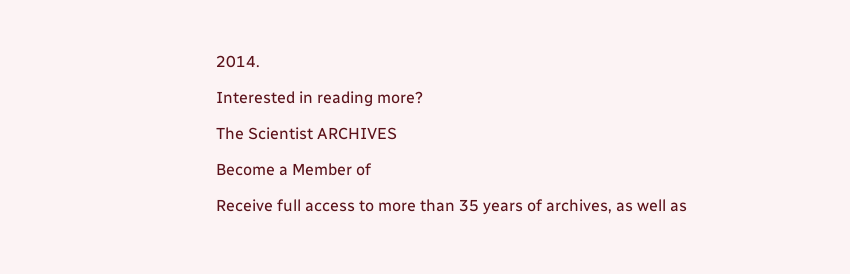2014.

Interested in reading more?

The Scientist ARCHIVES

Become a Member of

Receive full access to more than 35 years of archives, as well as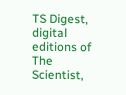TS Digest, digital editions of The Scientist,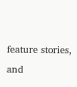feature stories, and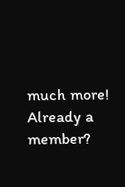much more!
Already a member?